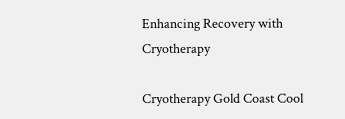Enhancing Recovery with Cryotherapy

Cryotherapy Gold Coast Cool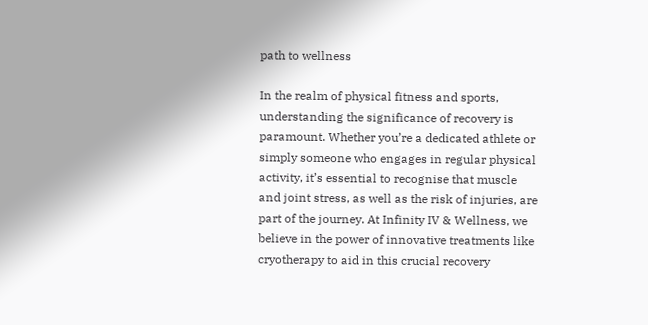path to wellness

In the realm of physical fitness and sports, understanding the significance of recovery is paramount. Whether you’re a dedicated athlete or simply someone who engages in regular physical activity, it’s essential to recognise that muscle and joint stress, as well as the risk of injuries, are part of the journey. At Infinity IV & Wellness, we believe in the power of innovative treatments like cryotherapy to aid in this crucial recovery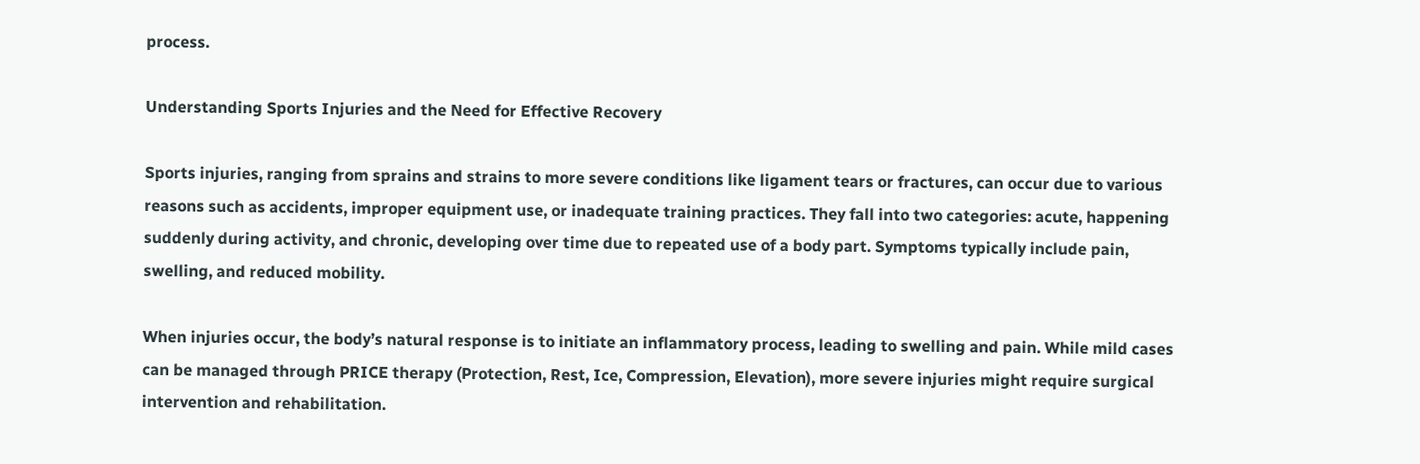process.

Understanding Sports Injuries and the Need for Effective Recovery

Sports injuries, ranging from sprains and strains to more severe conditions like ligament tears or fractures, can occur due to various reasons such as accidents, improper equipment use, or inadequate training practices. They fall into two categories: acute, happening suddenly during activity, and chronic, developing over time due to repeated use of a body part. Symptoms typically include pain, swelling, and reduced mobility.

When injuries occur, the body’s natural response is to initiate an inflammatory process, leading to swelling and pain. While mild cases can be managed through PRICE therapy (Protection, Rest, Ice, Compression, Elevation), more severe injuries might require surgical intervention and rehabilitation.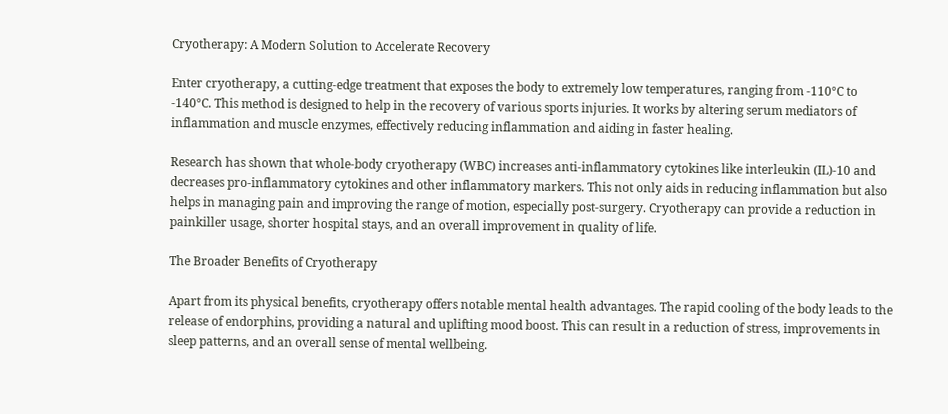Cryotherapy: A Modern Solution to Accelerate Recovery

Enter cryotherapy, a cutting-edge treatment that exposes the body to extremely low temperatures, ranging from -110°C to -140°C. This method is designed to help in the recovery of various sports injuries. It works by altering serum mediators of inflammation and muscle enzymes, effectively reducing inflammation and aiding in faster healing.

Research has shown that whole-body cryotherapy (WBC) increases anti-inflammatory cytokines like interleukin (IL)-10 and decreases pro-inflammatory cytokines and other inflammatory markers. This not only aids in reducing inflammation but also helps in managing pain and improving the range of motion, especially post-surgery. Cryotherapy can provide a reduction in painkiller usage, shorter hospital stays, and an overall improvement in quality of life.

The Broader Benefits of Cryotherapy

Apart from its physical benefits, cryotherapy offers notable mental health advantages. The rapid cooling of the body leads to the release of endorphins, providing a natural and uplifting mood boost. This can result in a reduction of stress, improvements in sleep patterns, and an overall sense of mental wellbeing.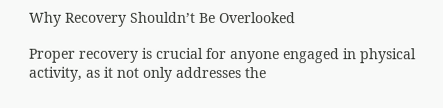Why Recovery Shouldn’t Be Overlooked

Proper recovery is crucial for anyone engaged in physical activity, as it not only addresses the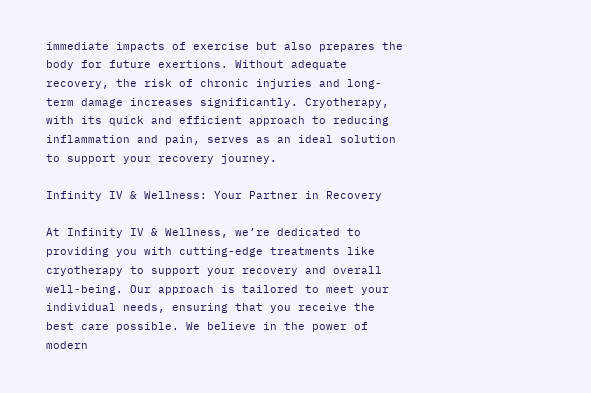immediate impacts of exercise but also prepares the body for future exertions. Without adequate recovery, the risk of chronic injuries and long-term damage increases significantly. Cryotherapy, with its quick and efficient approach to reducing inflammation and pain, serves as an ideal solution to support your recovery journey.

Infinity IV & Wellness: Your Partner in Recovery

At Infinity IV & Wellness, we’re dedicated to providing you with cutting-edge treatments like cryotherapy to support your recovery and overall well-being. Our approach is tailored to meet your individual needs, ensuring that you receive the best care possible. We believe in the power of modern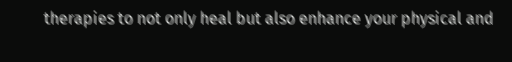therapies to not only heal but also enhance your physical and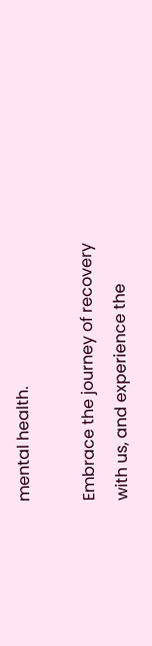mental health.

Embrace the journey of recovery with us, and experience the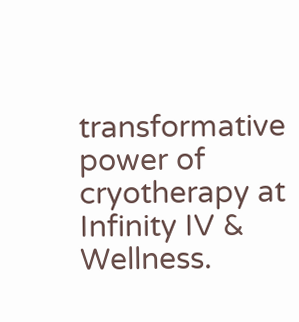transformative power of cryotherapy at Infinity IV & Wellness.